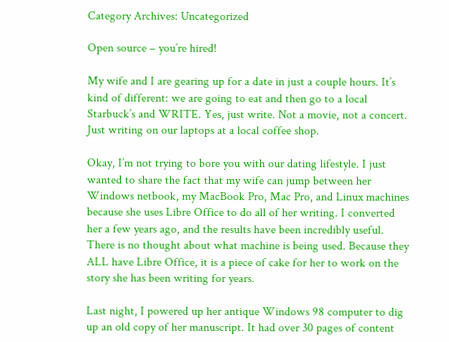Category Archives: Uncategorized

Open source – you’re hired!

My wife and I are gearing up for a date in just a couple hours. It’s kind of different: we are going to eat and then go to a local Starbuck’s and WRITE. Yes, just write. Not a movie, not a concert. Just writing on our laptops at a local coffee shop.

Okay, I’m not trying to bore you with our dating lifestyle. I just wanted to share the fact that my wife can jump between her Windows netbook, my MacBook Pro, Mac Pro, and Linux machines because she uses Libre Office to do all of her writing. I converted her a few years ago, and the results have been incredibly useful. There is no thought about what machine is being used. Because they ALL have Libre Office, it is a piece of cake for her to work on the story she has been writing for years.

Last night, I powered up her antique Windows 98 computer to dig up an old copy of her manuscript. It had over 30 pages of content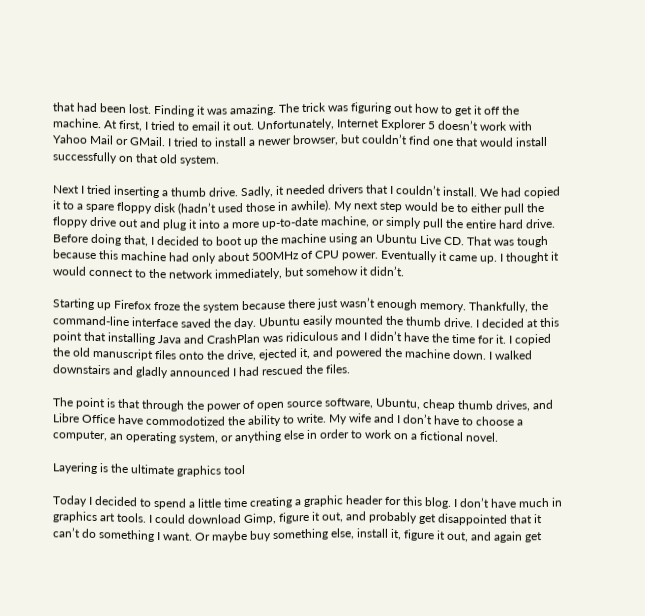that had been lost. Finding it was amazing. The trick was figuring out how to get it off the machine. At first, I tried to email it out. Unfortunately, Internet Explorer 5 doesn’t work with Yahoo Mail or GMail. I tried to install a newer browser, but couldn’t find one that would install successfully on that old system.

Next I tried inserting a thumb drive. Sadly, it needed drivers that I couldn’t install. We had copied it to a spare floppy disk (hadn’t used those in awhile). My next step would be to either pull the floppy drive out and plug it into a more up-to-date machine, or simply pull the entire hard drive. Before doing that, I decided to boot up the machine using an Ubuntu Live CD. That was tough because this machine had only about 500MHz of CPU power. Eventually it came up. I thought it would connect to the network immediately, but somehow it didn’t.

Starting up Firefox froze the system because there just wasn’t enough memory. Thankfully, the command-line interface saved the day. Ubuntu easily mounted the thumb drive. I decided at this point that installing Java and CrashPlan was ridiculous and I didn’t have the time for it. I copied the old manuscript files onto the drive, ejected it, and powered the machine down. I walked downstairs and gladly announced I had rescued the files.

The point is that through the power of open source software, Ubuntu, cheap thumb drives, and Libre Office have commodotized the ability to write. My wife and I don’t have to choose a computer, an operating system, or anything else in order to work on a fictional novel.

Layering is the ultimate graphics tool

Today I decided to spend a little time creating a graphic header for this blog. I don’t have much in graphics art tools. I could download Gimp, figure it out, and probably get disappointed that it can’t do something I want. Or maybe buy something else, install it, figure it out, and again get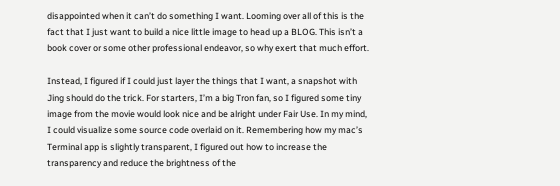disappointed when it can’t do something I want. Looming over all of this is the fact that I just want to build a nice little image to head up a BLOG. This isn’t a book cover or some other professional endeavor, so why exert that much effort.

Instead, I figured if I could just layer the things that I want, a snapshot with Jing should do the trick. For starters, I’m a big Tron fan, so I figured some tiny image from the movie would look nice and be alright under Fair Use. In my mind, I could visualize some source code overlaid on it. Remembering how my mac’s Terminal app is slightly transparent, I figured out how to increase the transparency and reduce the brightness of the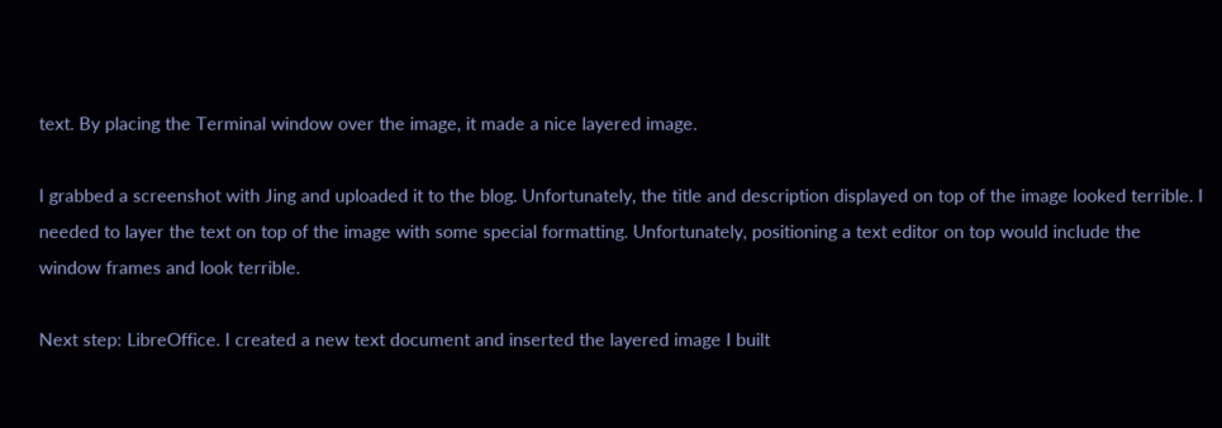text. By placing the Terminal window over the image, it made a nice layered image.

I grabbed a screenshot with Jing and uploaded it to the blog. Unfortunately, the title and description displayed on top of the image looked terrible. I needed to layer the text on top of the image with some special formatting. Unfortunately, positioning a text editor on top would include the window frames and look terrible.

Next step: LibreOffice. I created a new text document and inserted the layered image I built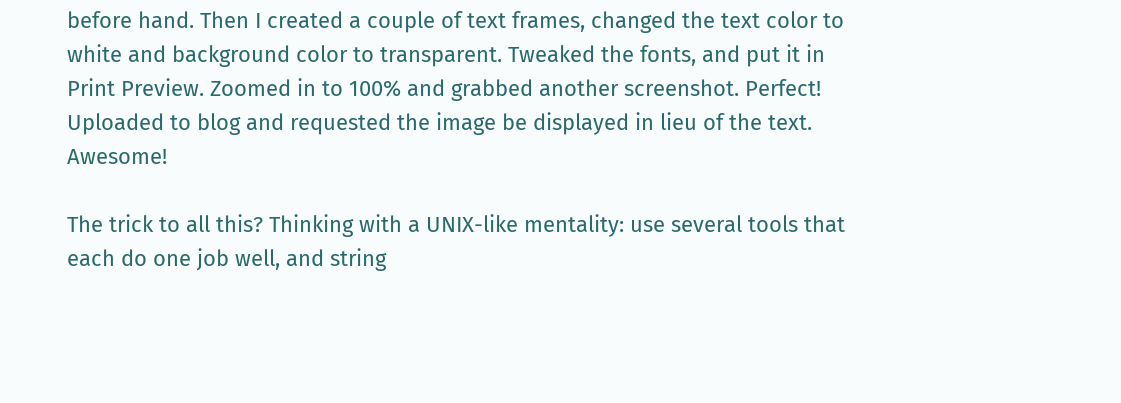before hand. Then I created a couple of text frames, changed the text color to white and background color to transparent. Tweaked the fonts, and put it in Print Preview. Zoomed in to 100% and grabbed another screenshot. Perfect! Uploaded to blog and requested the image be displayed in lieu of the text. Awesome!

The trick to all this? Thinking with a UNIX-like mentality: use several tools that each do one job well, and string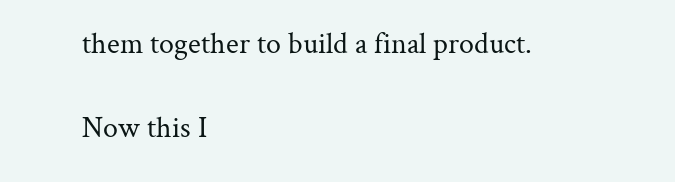them together to build a final product.

Now this I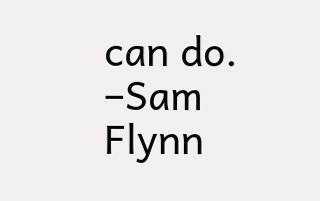can do.  –Sam Flynn